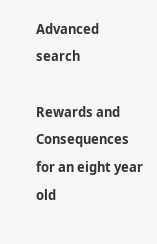Advanced search

Rewards and Consequences for an eight year old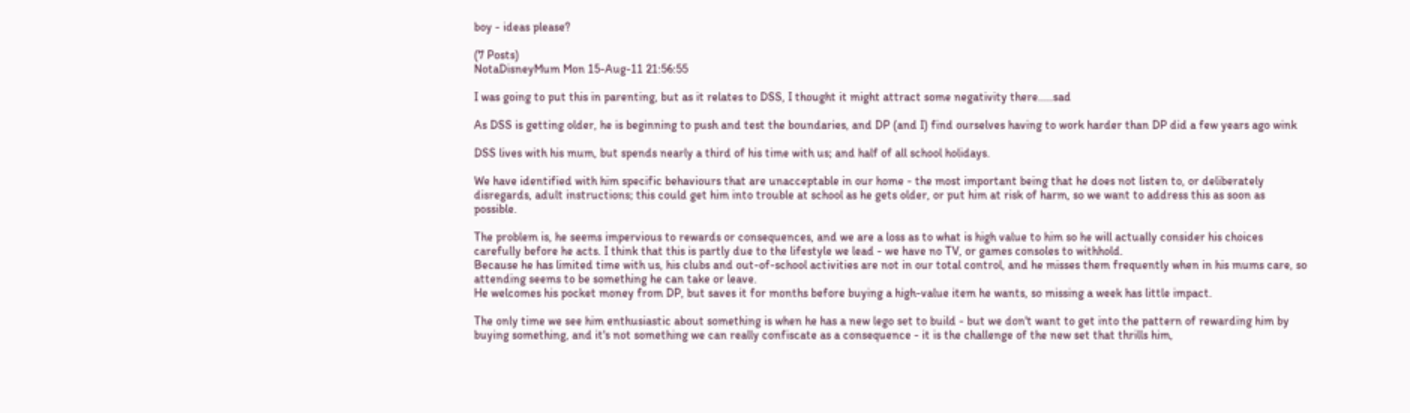boy - ideas please?

(7 Posts)
NotaDisneyMum Mon 15-Aug-11 21:56:55

I was going to put this in parenting, but as it relates to DSS, I thought it might attract some negativity there.....sad

As DSS is getting older, he is beginning to push and test the boundaries, and DP (and I) find ourselves having to work harder than DP did a few years ago wink

DSS lives with his mum, but spends nearly a third of his time with us; and half of all school holidays.

We have identified with him specific behaviours that are unacceptable in our home - the most important being that he does not listen to, or deliberately disregards, adult instructions; this could get him into trouble at school as he gets older, or put him at risk of harm, so we want to address this as soon as possible.

The problem is, he seems impervious to rewards or consequences, and we are a loss as to what is high value to him so he will actually consider his choices carefully before he acts. I think that this is partly due to the lifestyle we lead - we have no TV, or games consoles to withhold.
Because he has limited time with us, his clubs and out-of-school activities are not in our total control, and he misses them frequently when in his mums care, so attending seems to be something he can take or leave.
He welcomes his pocket money from DP, but saves it for months before buying a high-value item he wants, so missing a week has little impact.

The only time we see him enthusiastic about something is when he has a new lego set to build - but we don't want to get into the pattern of rewarding him by buying something, and it's not something we can really confiscate as a consequence - it is the challenge of the new set that thrills him,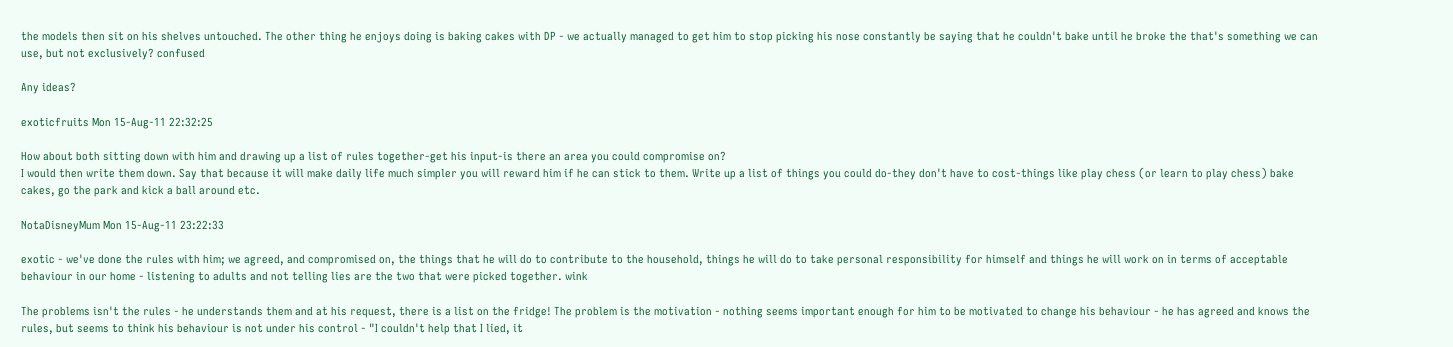the models then sit on his shelves untouched. The other thing he enjoys doing is baking cakes with DP - we actually managed to get him to stop picking his nose constantly be saying that he couldn't bake until he broke the that's something we can use, but not exclusively? confused

Any ideas?

exoticfruits Mon 15-Aug-11 22:32:25

How about both sitting down with him and drawing up a list of rules together-get his input-is there an area you could compromise on?
I would then write them down. Say that because it will make daily life much simpler you will reward him if he can stick to them. Write up a list of things you could do-they don't have to cost-things like play chess (or learn to play chess) bake cakes, go the park and kick a ball around etc.

NotaDisneyMum Mon 15-Aug-11 23:22:33

exotic - we've done the rules with him; we agreed, and compromised on, the things that he will do to contribute to the household, things he will do to take personal responsibility for himself and things he will work on in terms of acceptable behaviour in our home - listening to adults and not telling lies are the two that were picked together. wink

The problems isn't the rules - he understands them and at his request, there is a list on the fridge! The problem is the motivation - nothing seems important enough for him to be motivated to change his behaviour - he has agreed and knows the rules, but seems to think his behaviour is not under his control - "I couldn't help that I lied, it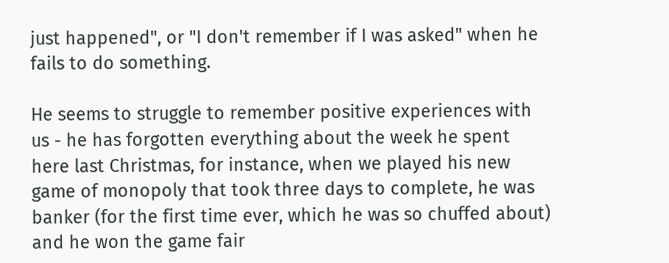just happened", or "I don't remember if I was asked" when he fails to do something.

He seems to struggle to remember positive experiences with us - he has forgotten everything about the week he spent here last Christmas, for instance, when we played his new game of monopoly that took three days to complete, he was banker (for the first time ever, which he was so chuffed about) and he won the game fair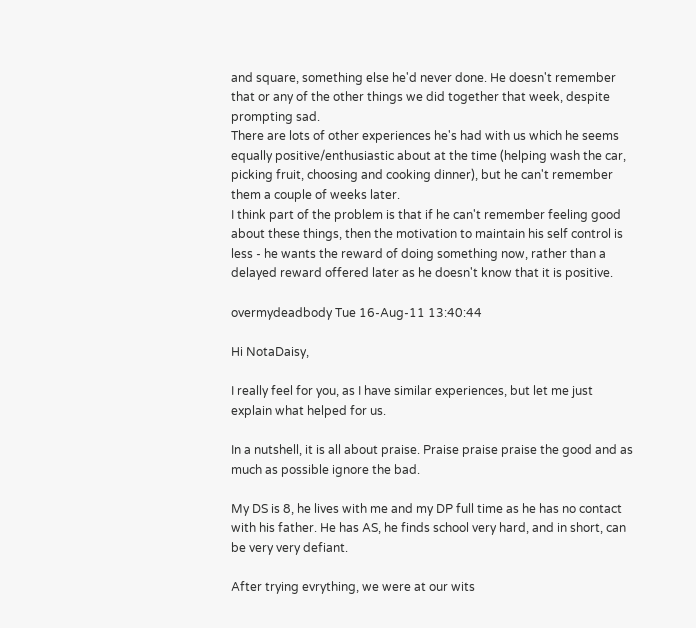and square, something else he'd never done. He doesn't remember that or any of the other things we did together that week, despite prompting sad.
There are lots of other experiences he's had with us which he seems equally positive/enthusiastic about at the time (helping wash the car, picking fruit, choosing and cooking dinner), but he can't remember them a couple of weeks later.
I think part of the problem is that if he can't remember feeling good about these things, then the motivation to maintain his self control is less - he wants the reward of doing something now, rather than a delayed reward offered later as he doesn't know that it is positive.

overmydeadbody Tue 16-Aug-11 13:40:44

Hi NotaDaisy,

I really feel for you, as I have similar experiences, but let me just explain what helped for us.

In a nutshell, it is all about praise. Praise praise praise the good and as much as possible ignore the bad.

My DS is 8, he lives with me and my DP full time as he has no contact with his father. He has AS, he finds school very hard, and in short, can be very very defiant.

After trying evrything, we were at our wits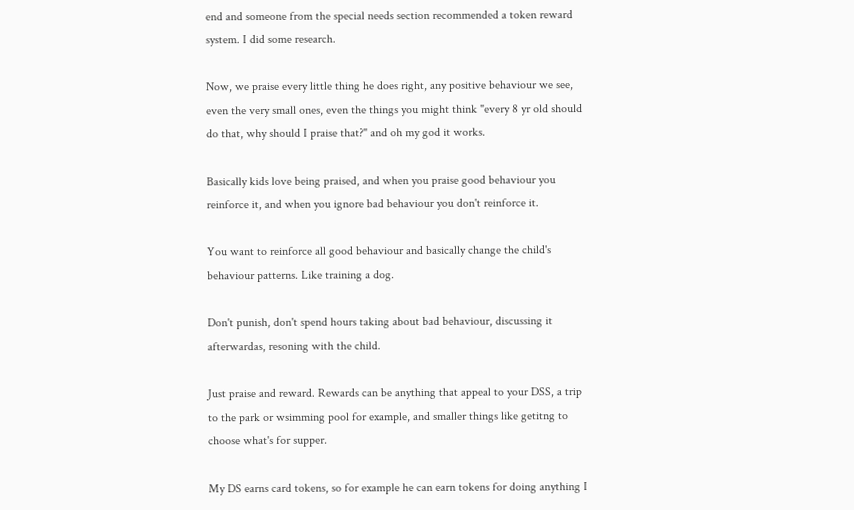end and someone from the special needs section recommended a token reward system. I did some research.

Now, we praise every little thing he does right, any positive behaviour we see, even the very small ones, even the things you might think "every 8 yr old should do that, why should I praise that?" and oh my god it works.

Basically kids love being praised, and when you praise good behaviour you reinforce it, and when you ignore bad behaviour you don't reinforce it.

You want to reinforce all good behaviour and basically change the child's behaviour patterns. Like training a dog.

Don't punish, don't spend hours taking about bad behaviour, discussing it afterwardas, resoning with the child.

Just praise and reward. Rewards can be anything that appeal to your DSS, a trip to the park or wsimming pool for example, and smaller things like getitng to choose what's for supper.

My DS earns card tokens, so for example he can earn tokens for doing anything I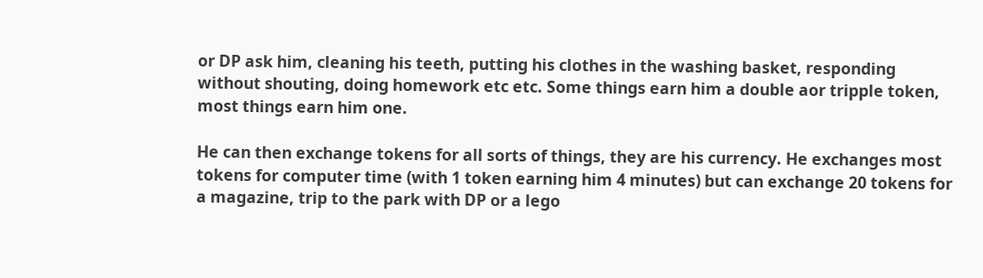or DP ask him, cleaning his teeth, putting his clothes in the washing basket, responding without shouting, doing homework etc etc. Some things earn him a double aor tripple token, most things earn him one.

He can then exchange tokens for all sorts of things, they are his currency. He exchanges most tokens for computer time (with 1 token earning him 4 minutes) but can exchange 20 tokens for a magazine, trip to the park with DP or a lego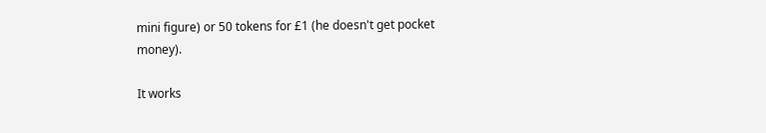mini figure) or 50 tokens for £1 (he doesn't get pocket money).

It works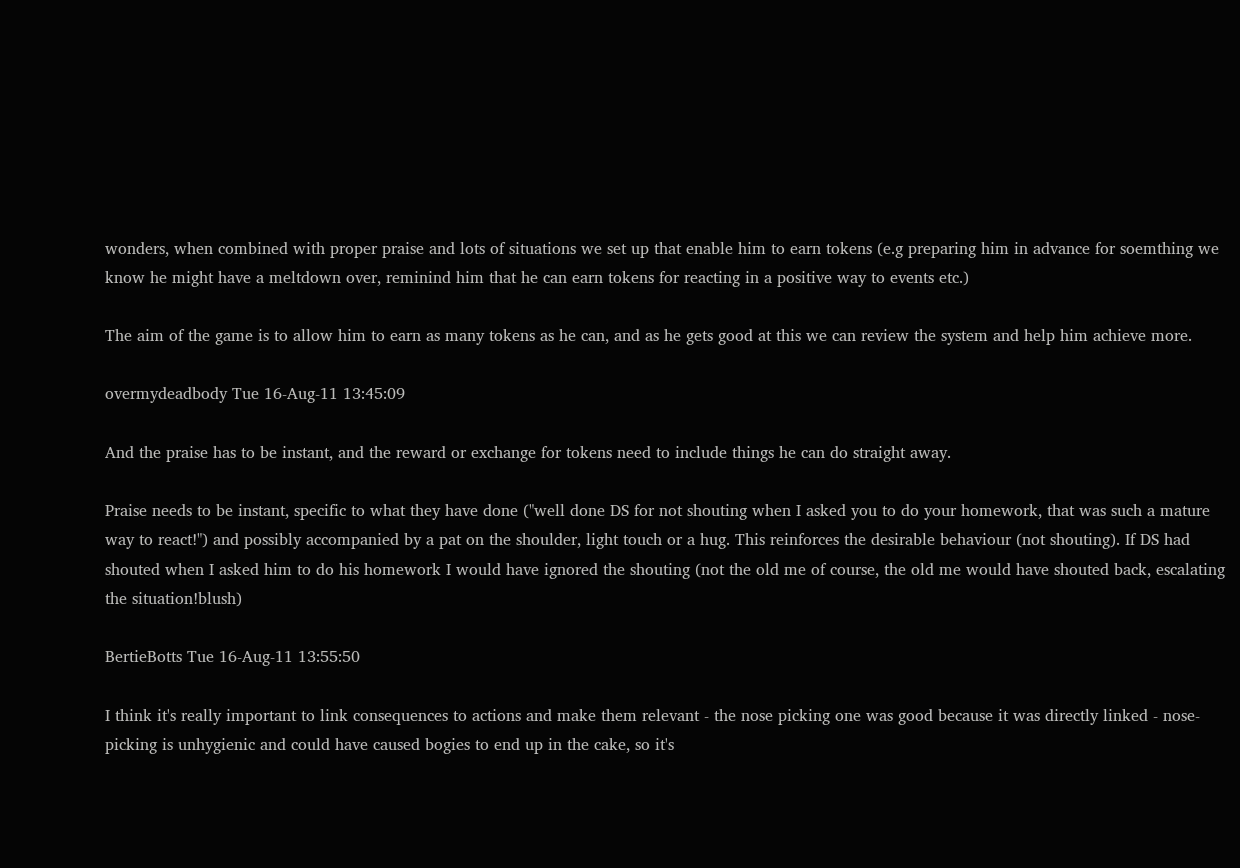wonders, when combined with proper praise and lots of situations we set up that enable him to earn tokens (e.g preparing him in advance for soemthing we know he might have a meltdown over, reminind him that he can earn tokens for reacting in a positive way to events etc.)

The aim of the game is to allow him to earn as many tokens as he can, and as he gets good at this we can review the system and help him achieve more.

overmydeadbody Tue 16-Aug-11 13:45:09

And the praise has to be instant, and the reward or exchange for tokens need to include things he can do straight away.

Praise needs to be instant, specific to what they have done ("well done DS for not shouting when I asked you to do your homework, that was such a mature way to react!") and possibly accompanied by a pat on the shoulder, light touch or a hug. This reinforces the desirable behaviour (not shouting). If DS had shouted when I asked him to do his homework I would have ignored the shouting (not the old me of course, the old me would have shouted back, escalating the situation!blush)

BertieBotts Tue 16-Aug-11 13:55:50

I think it's really important to link consequences to actions and make them relevant - the nose picking one was good because it was directly linked - nose-picking is unhygienic and could have caused bogies to end up in the cake, so it's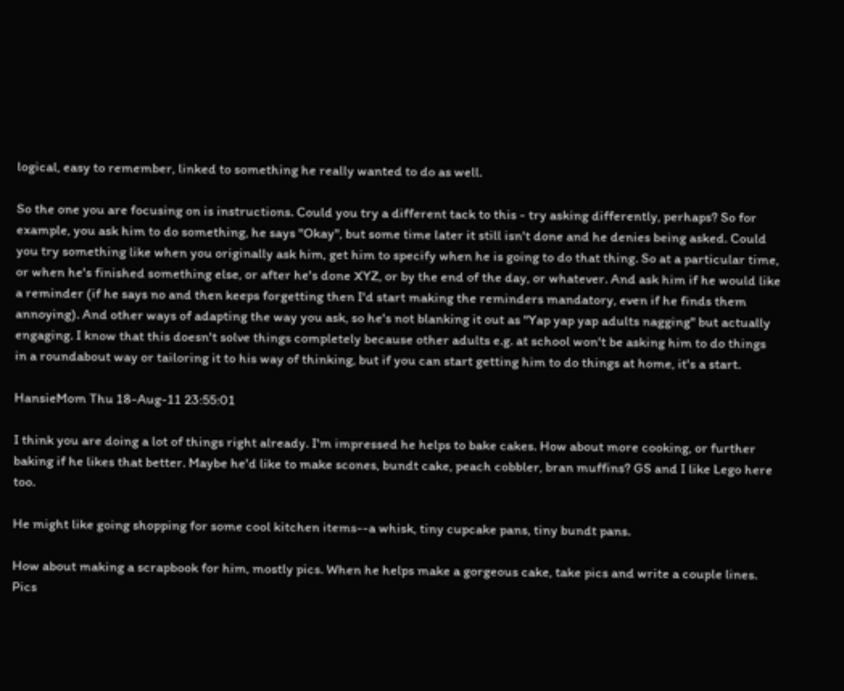logical, easy to remember, linked to something he really wanted to do as well.

So the one you are focusing on is instructions. Could you try a different tack to this - try asking differently, perhaps? So for example, you ask him to do something, he says "Okay", but some time later it still isn't done and he denies being asked. Could you try something like when you originally ask him, get him to specify when he is going to do that thing. So at a particular time, or when he's finished something else, or after he's done XYZ, or by the end of the day, or whatever. And ask him if he would like a reminder (if he says no and then keeps forgetting then I'd start making the reminders mandatory, even if he finds them annoying). And other ways of adapting the way you ask, so he's not blanking it out as "Yap yap yap adults nagging" but actually engaging. I know that this doesn't solve things completely because other adults e.g. at school won't be asking him to do things in a roundabout way or tailoring it to his way of thinking, but if you can start getting him to do things at home, it's a start.

HansieMom Thu 18-Aug-11 23:55:01

I think you are doing a lot of things right already. I'm impressed he helps to bake cakes. How about more cooking, or further baking if he likes that better. Maybe he'd like to make scones, bundt cake, peach cobbler, bran muffins? GS and I like Lego here too.

He might like going shopping for some cool kitchen items--a whisk, tiny cupcake pans, tiny bundt pans.

How about making a scrapbook for him, mostly pics. When he helps make a gorgeous cake, take pics and write a couple lines. Pics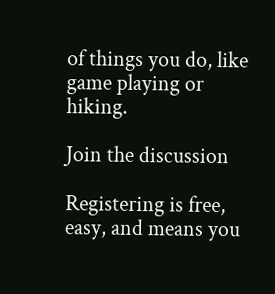of things you do, like game playing or hiking.

Join the discussion

Registering is free, easy, and means you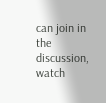can join in the discussion, watch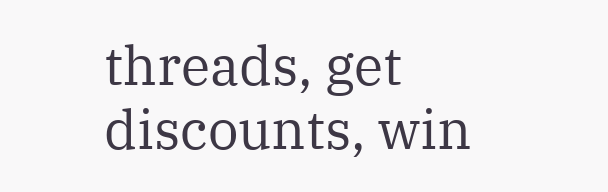threads, get discounts, win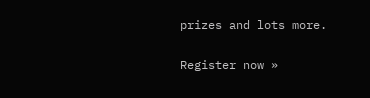prizes and lots more.

Register now »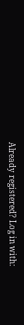Already registered? Log in with: